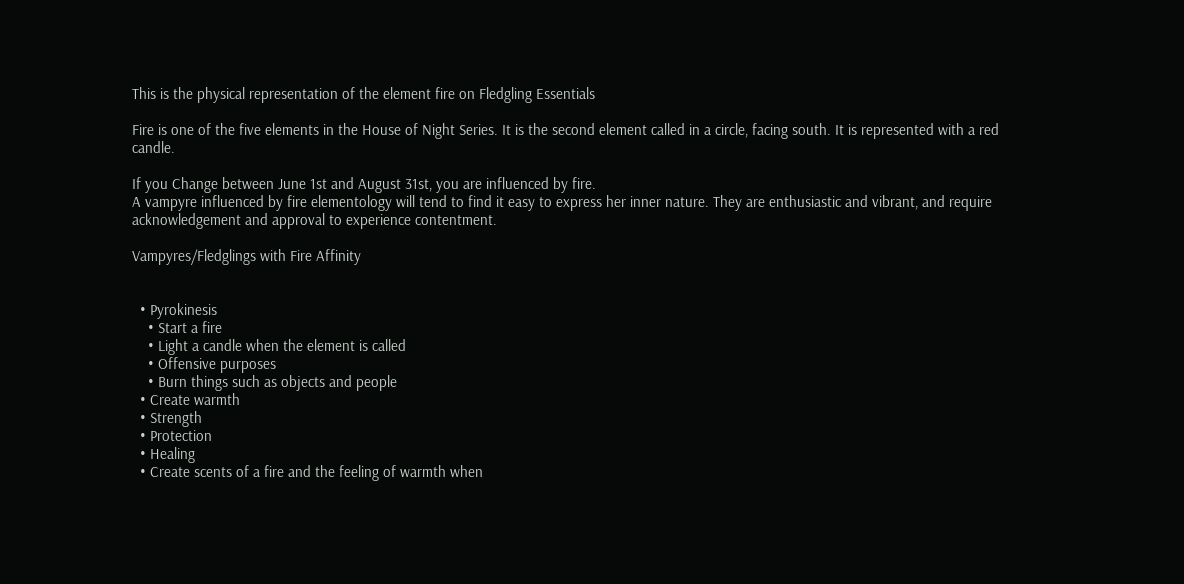This is the physical representation of the element fire on Fledgling Essentials

Fire is one of the five elements in the House of Night Series. It is the second element called in a circle, facing south. It is represented with a red candle.

If you Change between June 1st and August 31st, you are influenced by fire.
A vampyre influenced by fire elementology will tend to find it easy to express her inner nature. They are enthusiastic and vibrant, and require acknowledgement and approval to experience contentment.

Vampyres/Fledglings with Fire Affinity


  • Pyrokinesis
    • Start a fire
    • Light a candle when the element is called
    • Offensive purposes
    • Burn things such as objects and people
  • Create warmth
  • Strength
  • Protection
  • Healing
  • Create scents of a fire and the feeling of warmth when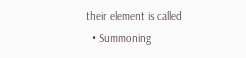their element is called
  • Summoning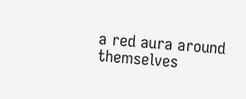a red aura around themselves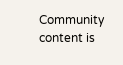Community content is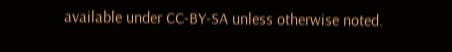available under CC-BY-SA unless otherwise noted.